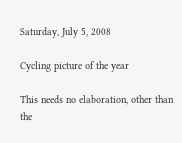Saturday, July 5, 2008

Cycling picture of the year

This needs no elaboration, other than the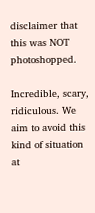disclaimer that this was NOT photoshopped.

Incredible, scary, ridiculous. We aim to avoid this kind of situation at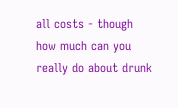all costs - though how much can you really do about drunk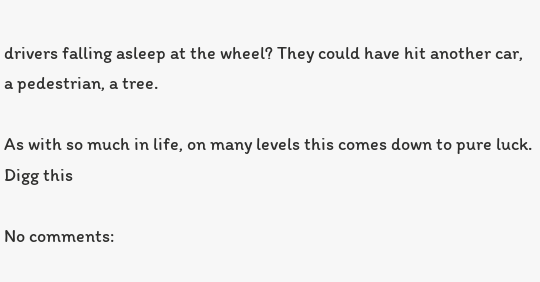drivers falling asleep at the wheel? They could have hit another car, a pedestrian, a tree.

As with so much in life, on many levels this comes down to pure luck.
Digg this

No comments: